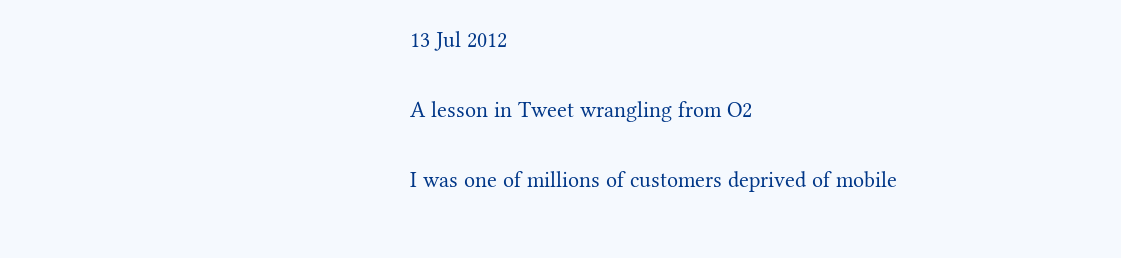13 Jul 2012

A lesson in Tweet wrangling from O2

I was one of millions of customers deprived of mobile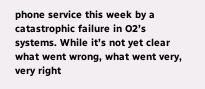phone service this week by a catastrophic failure in O2’s systems. While it’s not yet clear what went wrong, what went very, very right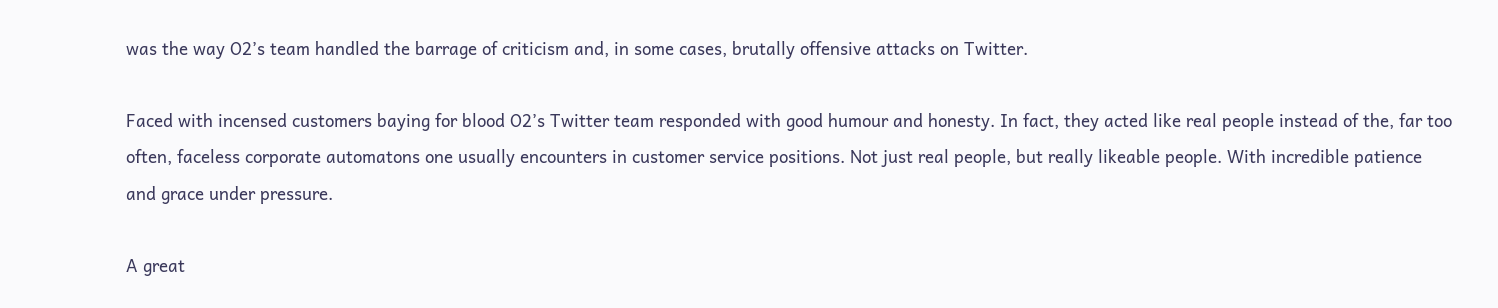was the way O2’s team handled the barrage of criticism and, in some cases, brutally offensive attacks on Twitter.

Faced with incensed customers baying for blood O2’s Twitter team responded with good humour and honesty. In fact, they acted like real people instead of the, far too often, faceless corporate automatons one usually encounters in customer service positions. Not just real people, but really likeable people. With incredible patience and grace under pressure.

A great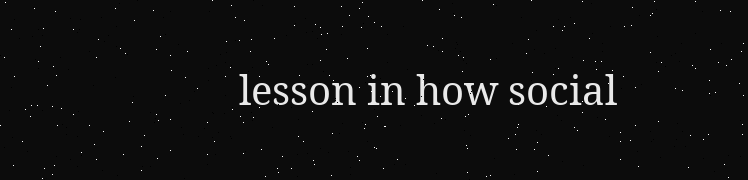lesson in how social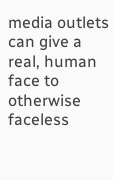media outlets can give a real, human face to otherwise faceless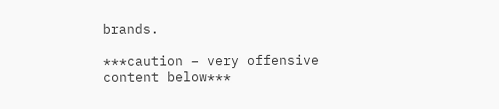brands.

***caution – very offensive content below***